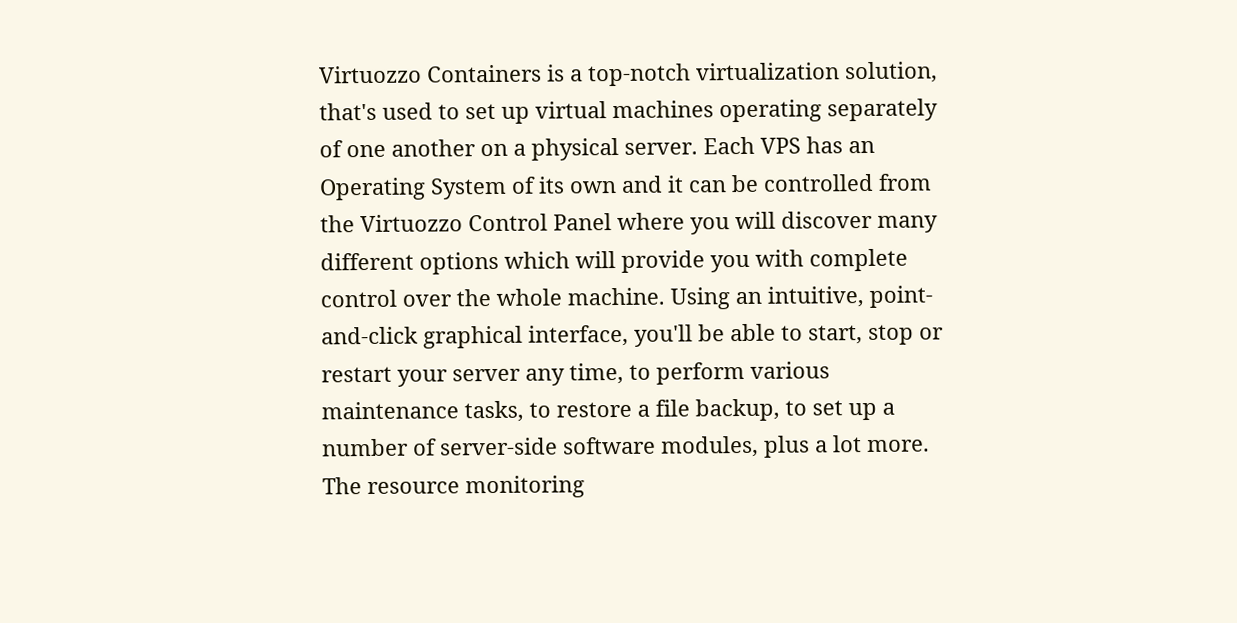Virtuozzo Containers is a top-notch virtualization solution, that's used to set up virtual machines operating separately of one another on a physical server. Each VPS has an Operating System of its own and it can be controlled from the Virtuozzo Control Panel where you will discover many different options which will provide you with complete control over the whole machine. Using an intuitive, point-and-click graphical interface, you'll be able to start, stop or restart your server any time, to perform various maintenance tasks, to restore a file backup, to set up a number of server-side software modules, plus a lot more. The resource monitoring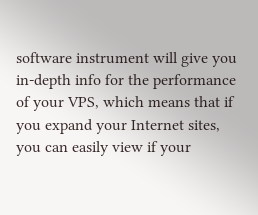software instrument will give you in-depth info for the performance of your VPS, which means that if you expand your Internet sites, you can easily view if your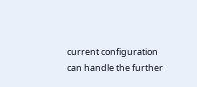current configuration can handle the further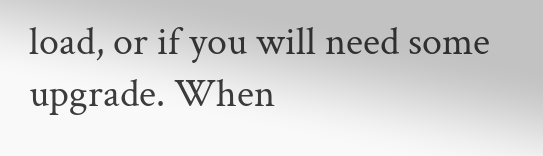load, or if you will need some upgrade. When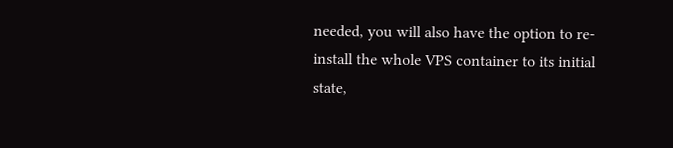needed, you will also have the option to re-install the whole VPS container to its initial state,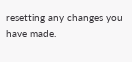resetting any changes you have made.